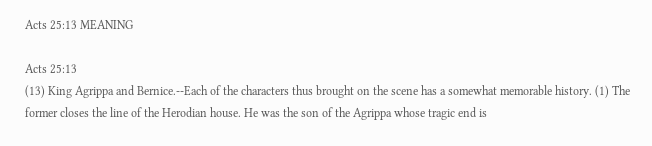Acts 25:13 MEANING

Acts 25:13
(13) King Agrippa and Bernice.--Each of the characters thus brought on the scene has a somewhat memorable history. (1) The former closes the line of the Herodian house. He was the son of the Agrippa whose tragic end is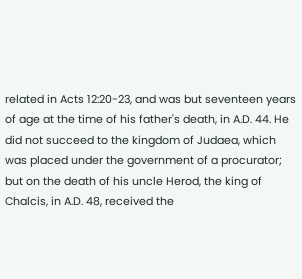related in Acts 12:20-23, and was but seventeen years of age at the time of his father's death, in A.D. 44. He did not succeed to the kingdom of Judaea, which was placed under the government of a procurator; but on the death of his uncle Herod, the king of Chalcis, in A.D. 48, received the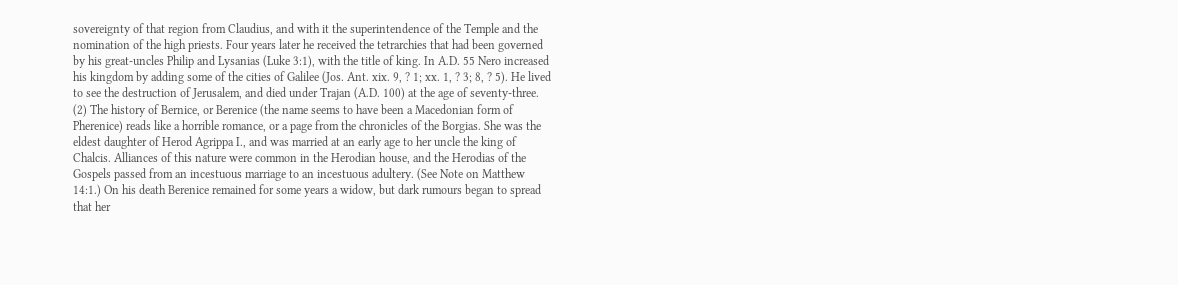sovereignty of that region from Claudius, and with it the superintendence of the Temple and the nomination of the high priests. Four years later he received the tetrarchies that had been governed by his great-uncles Philip and Lysanias (Luke 3:1), with the title of king. In A.D. 55 Nero increased his kingdom by adding some of the cities of Galilee (Jos. Ant. xix. 9, ? 1; xx. 1, ? 3; 8, ? 5). He lived to see the destruction of Jerusalem, and died under Trajan (A.D. 100) at the age of seventy-three. (2) The history of Bernice, or Berenice (the name seems to have been a Macedonian form of Pherenice) reads like a horrible romance, or a page from the chronicles of the Borgias. She was the eldest daughter of Herod Agrippa I., and was married at an early age to her uncle the king of Chalcis. Alliances of this nature were common in the Herodian house, and the Herodias of the Gospels passed from an incestuous marriage to an incestuous adultery. (See Note on Matthew 14:1.) On his death Berenice remained for some years a widow, but dark rumours began to spread that her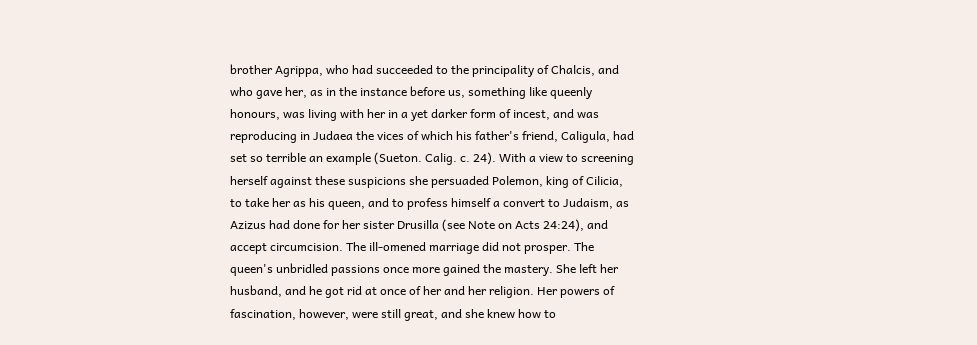brother Agrippa, who had succeeded to the principality of Chalcis, and who gave her, as in the instance before us, something like queenly honours, was living with her in a yet darker form of incest, and was reproducing in Judaea the vices of which his father's friend, Caligula, had set so terrible an example (Sueton. Calig. c. 24). With a view to screening herself against these suspicions she persuaded Polemon, king of Cilicia, to take her as his queen, and to profess himself a convert to Judaism, as Azizus had done for her sister Drusilla (see Note on Acts 24:24), and accept circumcision. The ill-omened marriage did not prosper. The queen's unbridled passions once more gained the mastery. She left her husband, and he got rid at once of her and her religion. Her powers of fascination, however, were still great, and she knew how to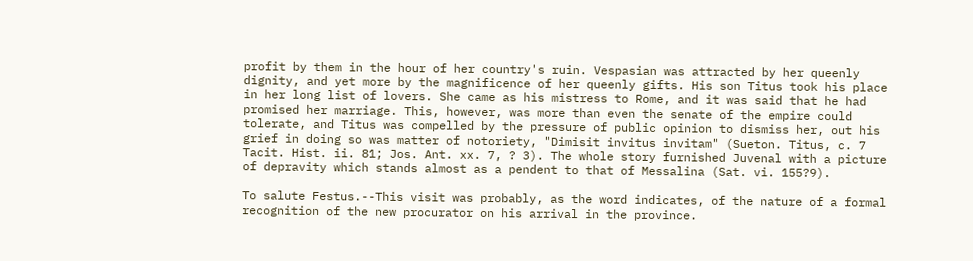profit by them in the hour of her country's ruin. Vespasian was attracted by her queenly dignity, and yet more by the magnificence of her queenly gifts. His son Titus took his place in her long list of lovers. She came as his mistress to Rome, and it was said that he had promised her marriage. This, however, was more than even the senate of the empire could tolerate, and Titus was compelled by the pressure of public opinion to dismiss her, out his grief in doing so was matter of notoriety, "Dimisit invitus invitam" (Sueton. Titus, c. 7 Tacit. Hist. ii. 81; Jos. Ant. xx. 7, ? 3). The whole story furnished Juvenal with a picture of depravity which stands almost as a pendent to that of Messalina (Sat. vi. 155?9).

To salute Festus.--This visit was probably, as the word indicates, of the nature of a formal recognition of the new procurator on his arrival in the province.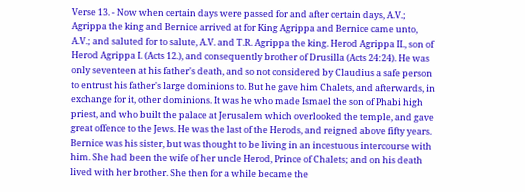Verse 13. - Now when certain days were passed for and after certain days, A.V.; Agrippa the king and Bernice arrived at for King Agrippa and Bernice came unto, A.V.; and saluted for to salute, A.V. and T.R. Agrippa the king. Herod Agrippa II., son of Herod Agrippa I. (Acts 12.), and consequently brother of Drusilla (Acts 24:24). He was only seventeen at his father's death, and so not considered by Claudius a safe person to entrust his father's large dominions to. But he gave him Chalets, and afterwards, in exchange for it, other dominions. It was he who made Ismael the son of Phabi high priest, and who built the palace at Jerusalem which overlooked the temple, and gave great offence to the Jews. He was the last of the Herods, and reigned above fifty years. Bernice was his sister, but was thought to be living in an incestuous intercourse with him. She had been the wife of her uncle Herod, Prince of Chalets; and on his death lived with her brother. She then for a while became the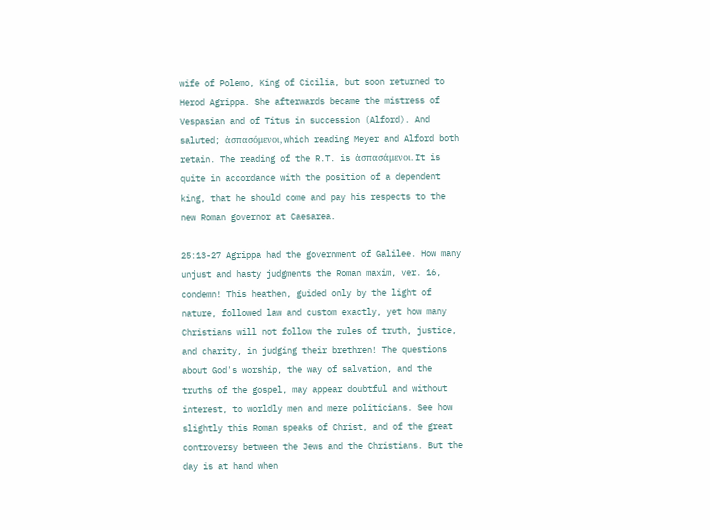wife of Polemo, King of Cicilia, but soon returned to Herod Agrippa. She afterwards became the mistress of Vespasian and of Titus in succession (Alford). And saluted; ἀσπασόμενοι, which reading Meyer and Alford both retain. The reading of the R.T. is ἀσπασάμενοι. It is quite in accordance with the position of a dependent king, that he should come and pay his respects to the new Roman governor at Caesarea.

25:13-27 Agrippa had the government of Galilee. How many unjust and hasty judgments the Roman maxim, ver. 16, condemn! This heathen, guided only by the light of nature, followed law and custom exactly, yet how many Christians will not follow the rules of truth, justice, and charity, in judging their brethren! The questions about God's worship, the way of salvation, and the truths of the gospel, may appear doubtful and without interest, to worldly men and mere politicians. See how slightly this Roman speaks of Christ, and of the great controversy between the Jews and the Christians. But the day is at hand when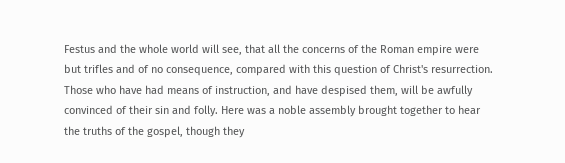Festus and the whole world will see, that all the concerns of the Roman empire were but trifles and of no consequence, compared with this question of Christ's resurrection. Those who have had means of instruction, and have despised them, will be awfully convinced of their sin and folly. Here was a noble assembly brought together to hear the truths of the gospel, though they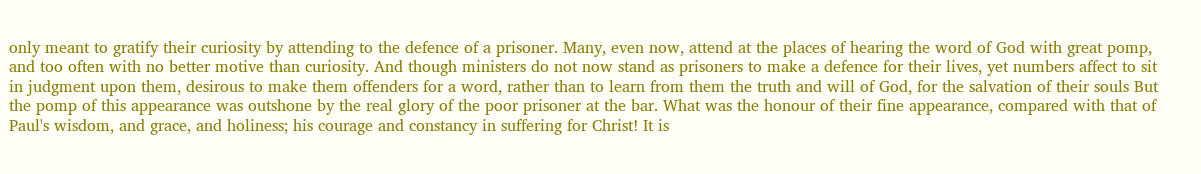only meant to gratify their curiosity by attending to the defence of a prisoner. Many, even now, attend at the places of hearing the word of God with great pomp, and too often with no better motive than curiosity. And though ministers do not now stand as prisoners to make a defence for their lives, yet numbers affect to sit in judgment upon them, desirous to make them offenders for a word, rather than to learn from them the truth and will of God, for the salvation of their souls But the pomp of this appearance was outshone by the real glory of the poor prisoner at the bar. What was the honour of their fine appearance, compared with that of Paul's wisdom, and grace, and holiness; his courage and constancy in suffering for Christ! It is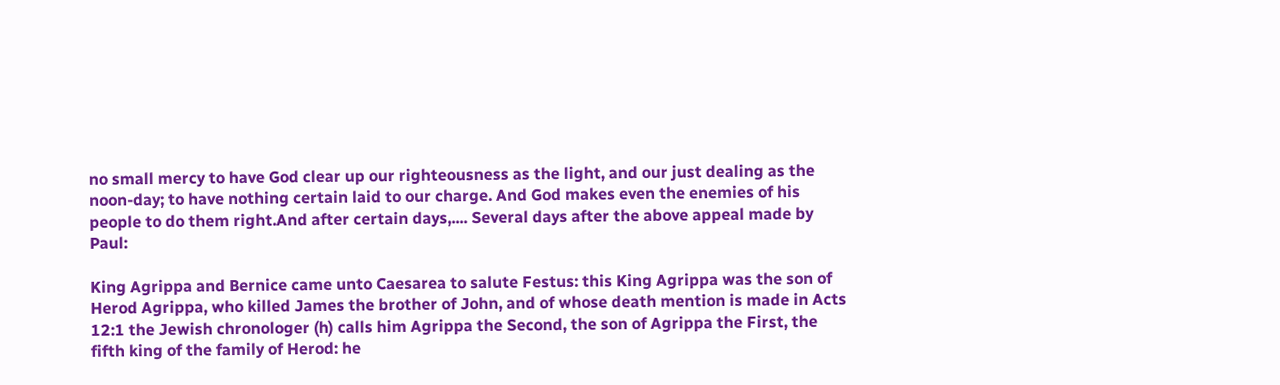no small mercy to have God clear up our righteousness as the light, and our just dealing as the noon-day; to have nothing certain laid to our charge. And God makes even the enemies of his people to do them right.And after certain days,.... Several days after the above appeal made by Paul:

King Agrippa and Bernice came unto Caesarea to salute Festus: this King Agrippa was the son of Herod Agrippa, who killed James the brother of John, and of whose death mention is made in Acts 12:1 the Jewish chronologer (h) calls him Agrippa the Second, the son of Agrippa the First, the fifth king of the family of Herod: he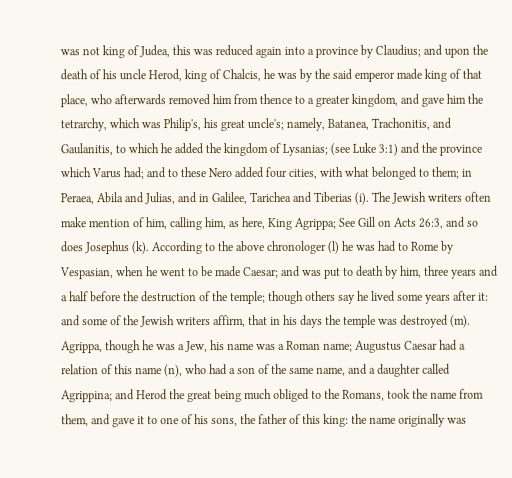was not king of Judea, this was reduced again into a province by Claudius; and upon the death of his uncle Herod, king of Chalcis, he was by the said emperor made king of that place, who afterwards removed him from thence to a greater kingdom, and gave him the tetrarchy, which was Philip's, his great uncle's; namely, Batanea, Trachonitis, and Gaulanitis, to which he added the kingdom of Lysanias; (see Luke 3:1) and the province which Varus had; and to these Nero added four cities, with what belonged to them; in Peraea, Abila and Julias, and in Galilee, Tarichea and Tiberias (i). The Jewish writers often make mention of him, calling him, as here, King Agrippa; See Gill on Acts 26:3, and so does Josephus (k). According to the above chronologer (l) he was had to Rome by Vespasian, when he went to be made Caesar; and was put to death by him, three years and a half before the destruction of the temple; though others say he lived some years after it: and some of the Jewish writers affirm, that in his days the temple was destroyed (m). Agrippa, though he was a Jew, his name was a Roman name; Augustus Caesar had a relation of this name (n), who had a son of the same name, and a daughter called Agrippina; and Herod the great being much obliged to the Romans, took the name from them, and gave it to one of his sons, the father of this king: the name originally was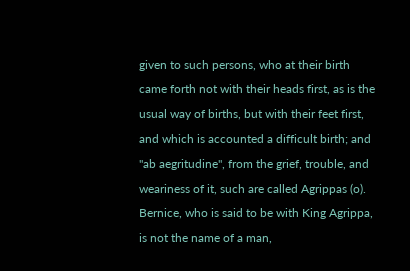given to such persons, who at their birth came forth not with their heads first, as is the usual way of births, but with their feet first, and which is accounted a difficult birth; and "ab aegritudine", from the grief, trouble, and weariness of it, such are called Agrippas (o). Bernice, who is said to be with King Agrippa, is not the name of a man,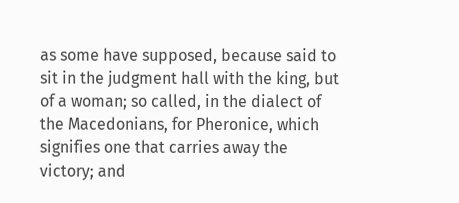as some have supposed, because said to sit in the judgment hall with the king, but of a woman; so called, in the dialect of the Macedonians, for Pheronice, which signifies one that carries away the victory; and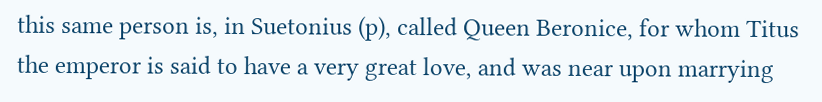this same person is, in Suetonius (p), called Queen Beronice, for whom Titus the emperor is said to have a very great love, and was near upon marrying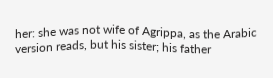her: she was not wife of Agrippa, as the Arabic version reads, but his sister; his father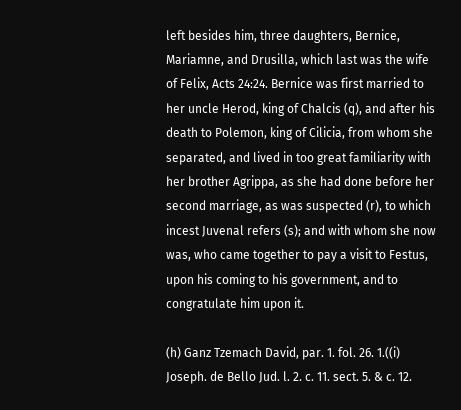left besides him, three daughters, Bernice, Mariamne, and Drusilla, which last was the wife of Felix, Acts 24:24. Bernice was first married to her uncle Herod, king of Chalcis (q), and after his death to Polemon, king of Cilicia, from whom she separated, and lived in too great familiarity with her brother Agrippa, as she had done before her second marriage, as was suspected (r), to which incest Juvenal refers (s); and with whom she now was, who came together to pay a visit to Festus, upon his coming to his government, and to congratulate him upon it.

(h) Ganz Tzemach David, par. 1. fol. 26. 1.((i) Joseph. de Bello Jud. l. 2. c. 11. sect. 5. & c. 12.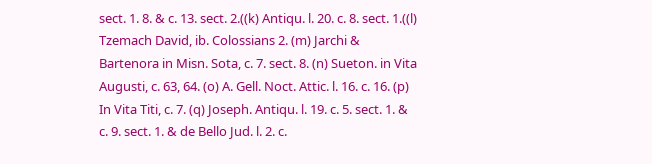sect. 1. 8. & c. 13. sect. 2.((k) Antiqu. l. 20. c. 8. sect. 1.((l) Tzemach David, ib. Colossians 2. (m) Jarchi & Bartenora in Misn. Sota, c. 7. sect. 8. (n) Sueton. in Vita Augusti, c. 63, 64. (o) A. Gell. Noct. Attic. l. 16. c. 16. (p) In Vita Titi, c. 7. (q) Joseph. Antiqu. l. 19. c. 5. sect. 1. & c. 9. sect. 1. & de Bello Jud. l. 2. c.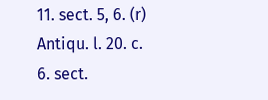11. sect. 5, 6. (r) Antiqu. l. 20. c. 6. sect.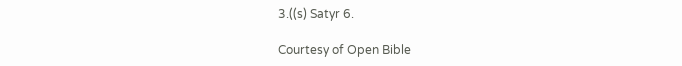3.((s) Satyr 6.

Courtesy of Open Bible